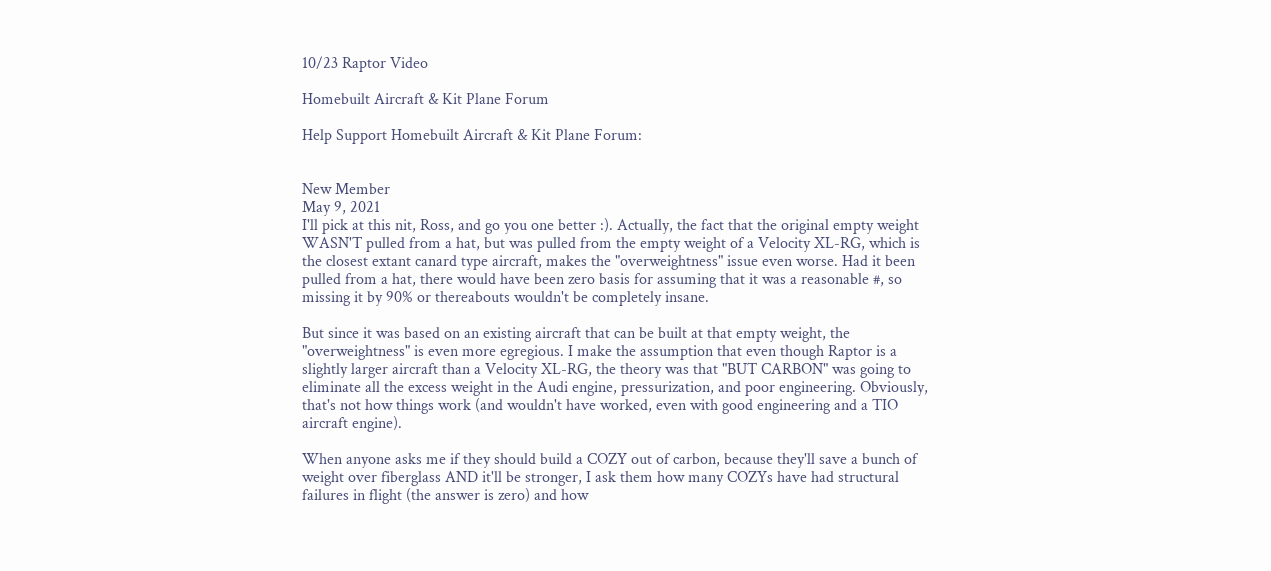10/23 Raptor Video

Homebuilt Aircraft & Kit Plane Forum

Help Support Homebuilt Aircraft & Kit Plane Forum:


New Member
May 9, 2021
I'll pick at this nit, Ross, and go you one better :). Actually, the fact that the original empty weight WASN'T pulled from a hat, but was pulled from the empty weight of a Velocity XL-RG, which is the closest extant canard type aircraft, makes the "overweightness" issue even worse. Had it been pulled from a hat, there would have been zero basis for assuming that it was a reasonable #, so missing it by 90% or thereabouts wouldn't be completely insane.

But since it was based on an existing aircraft that can be built at that empty weight, the "overweightness" is even more egregious. I make the assumption that even though Raptor is a slightly larger aircraft than a Velocity XL-RG, the theory was that "BUT CARBON" was going to eliminate all the excess weight in the Audi engine, pressurization, and poor engineering. Obviously, that's not how things work (and wouldn't have worked, even with good engineering and a TIO aircraft engine).

When anyone asks me if they should build a COZY out of carbon, because they'll save a bunch of weight over fiberglass AND it'll be stronger, I ask them how many COZYs have had structural failures in flight (the answer is zero) and how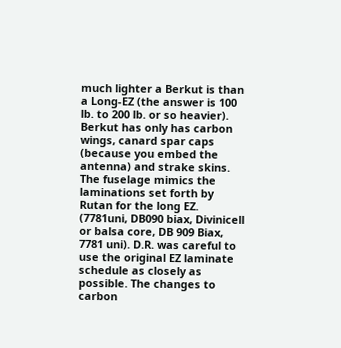much lighter a Berkut is than a Long-EZ (the answer is 100 lb. to 200 lb. or so heavier).
Berkut has only has carbon wings, canard spar caps (because you embed the antenna) and strake skins. The fuselage mimics the laminations set forth by Rutan for the long EZ. (7781uni, DB090 biax, Divinicell or balsa core, DB 909 Biax, 7781 uni). D.R. was careful to use the original EZ laminate schedule as closely as possible. The changes to carbon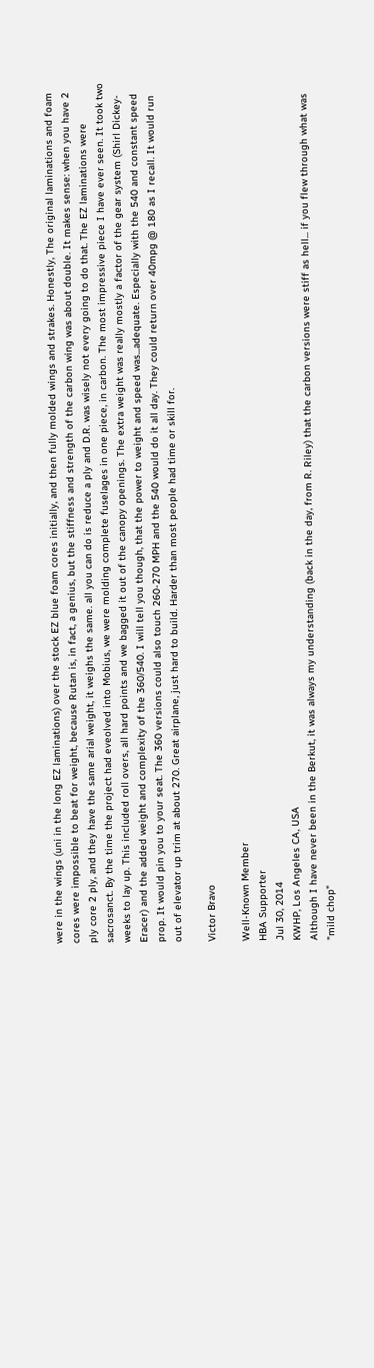were in the wings (uni in the long EZ laminations) over the stock EZ blue foam cores initially, and then fully molded wings and strakes. Honestly, The original laminations and foam cores were impossible to beat for weight, because Rutan is, in fact, a genius, but the stiffness and strength of the carbon wing was about double. It makes sense: when you have 2 ply core 2 ply, and they have the same arial weight, it weighs the same. all you can do is reduce a ply and D.R. was wisely not every going to do that. The EZ laminations were sacrosanct. By the time the project had eveolved into Mobius, we were molding complete fuselages in one piece, in carbon. The most impressive piece I have ever seen. It took two weeks to lay up. This included roll overs, all hard points and we bagged it out of the canopy openings. The extra weight was really mostly a factor of the gear system (Shirl Dickey- Eracer) and the added weight and complexity of the 360/540. I will tell you though, that the power to weight and speed was...adequate. Especially with the 540 and constant speed prop. It would pin you to your seat. The 360 versions could also touch 260-270 MPH and the 540 would do it all day. They could return over 40mpg @ 180 as I recall. It would run out of elevator up trim at about 270. Great airplane, just hard to build. Harder than most people had time or skill for.

Victor Bravo

Well-Known Member
HBA Supporter
Jul 30, 2014
KWHP, Los Angeles CA, USA
Although I have never been in the Berkut, it was always my understanding (back in the day, from R. Riley) that the carbon versions were stiff as hell... if you flew through what was "mild chop"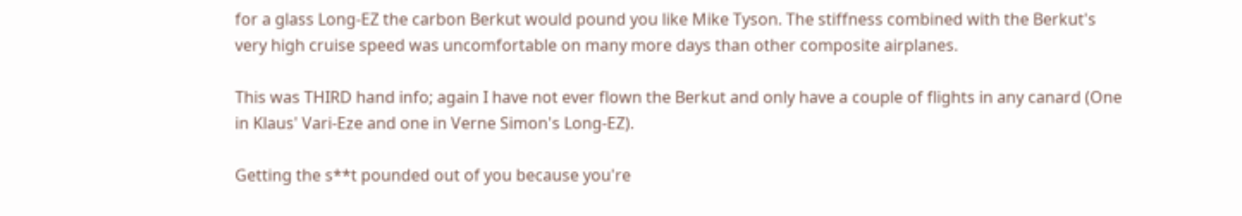for a glass Long-EZ the carbon Berkut would pound you like Mike Tyson. The stiffness combined with the Berkut's very high cruise speed was uncomfortable on many more days than other composite airplanes.

This was THIRD hand info; again I have not ever flown the Berkut and only have a couple of flights in any canard (One in Klaus' Vari-Eze and one in Verne Simon's Long-EZ).

Getting the s**t pounded out of you because you're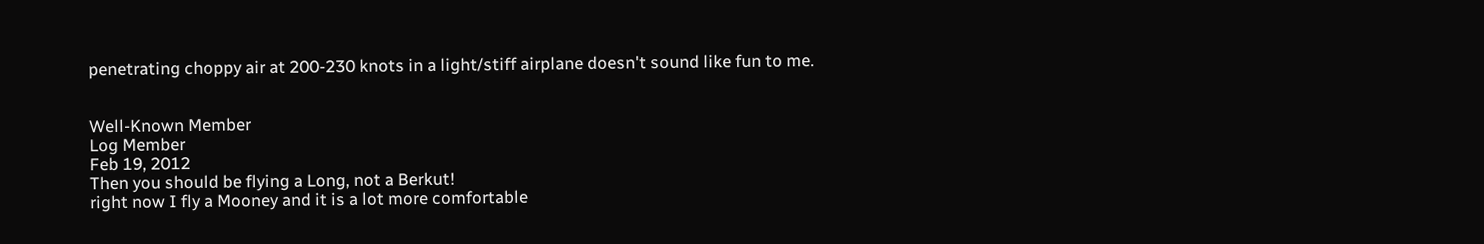penetrating choppy air at 200-230 knots in a light/stiff airplane doesn't sound like fun to me.


Well-Known Member
Log Member
Feb 19, 2012
Then you should be flying a Long, not a Berkut!
right now I fly a Mooney and it is a lot more comfortable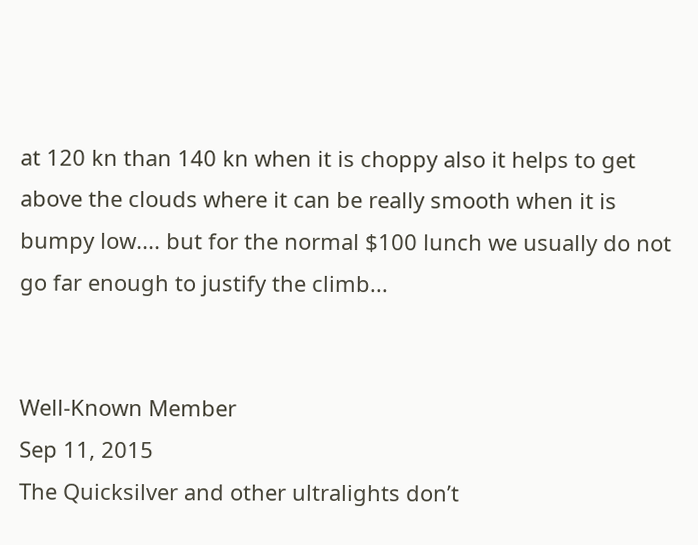at 120 kn than 140 kn when it is choppy also it helps to get above the clouds where it can be really smooth when it is bumpy low.... but for the normal $100 lunch we usually do not go far enough to justify the climb...


Well-Known Member
Sep 11, 2015
The Quicksilver and other ultralights don’t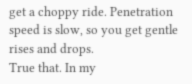get a choppy ride. Penetration speed is slow, so you get gentle rises and drops.
True that. In my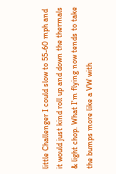little Challenger I could slow to 55-60 mph and it would just kind roll up and down the thermals & light chop. What I'm flying now tends to take the bumps more like a VW with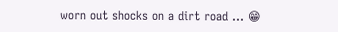worn out shocks on a dirt road ... 😁